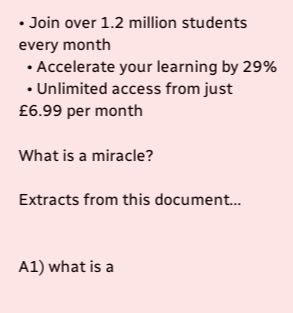• Join over 1.2 million students every month
  • Accelerate your learning by 29%
  • Unlimited access from just £6.99 per month

What is a miracle?

Extracts from this document...


A1) what is a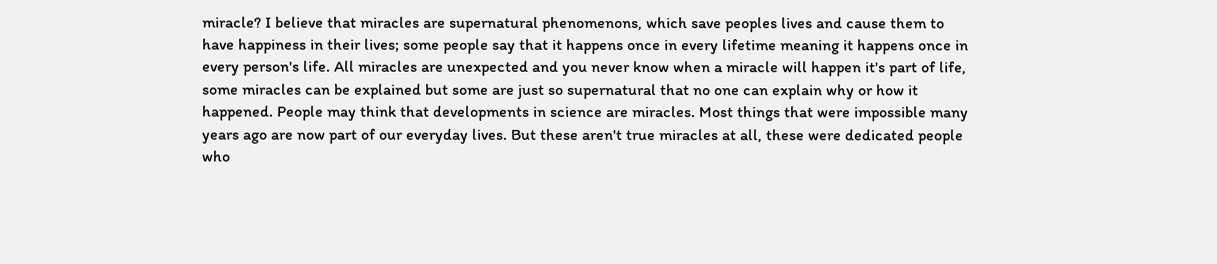miracle? I believe that miracles are supernatural phenomenons, which save peoples lives and cause them to have happiness in their lives; some people say that it happens once in every lifetime meaning it happens once in every person's life. All miracles are unexpected and you never know when a miracle will happen it's part of life, some miracles can be explained but some are just so supernatural that no one can explain why or how it happened. People may think that developments in science are miracles. Most things that were impossible many years ago are now part of our everyday lives. But these aren't true miracles at all, these were dedicated people who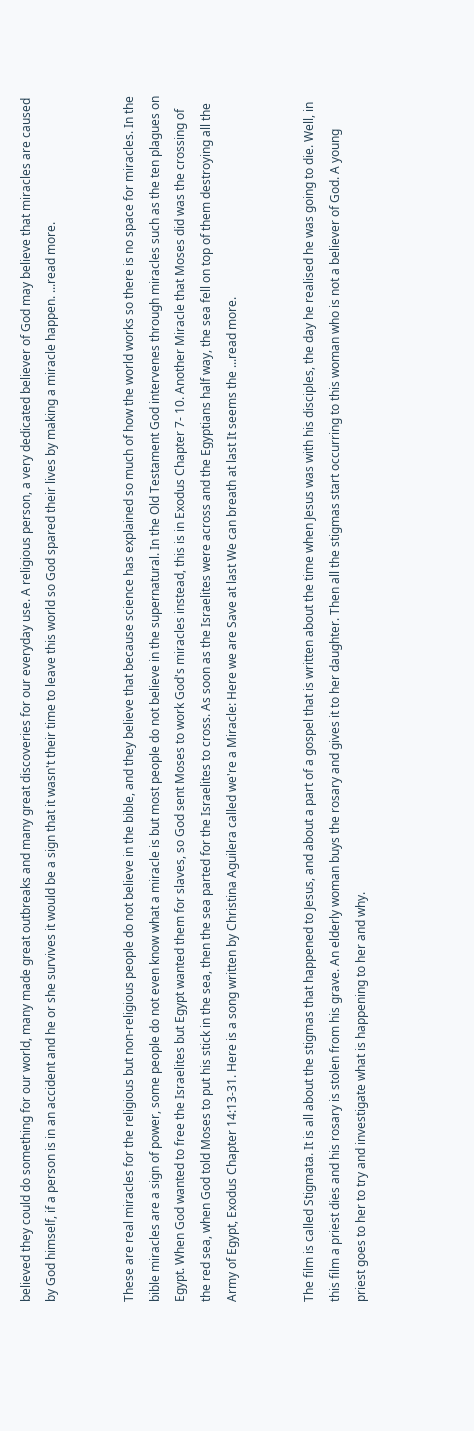believed they could do something for our world, many made great outbreaks and many great discoveries for our everyday use. A religious person, a very dedicated believer of God may believe that miracles are caused by God himself, if a person is in an accident and he or she survives it would be a sign that it wasn't their time to leave this world so God spared their lives by making a miracle happen. ...read more.


These are real miracles for the religious but non-religious people do not believe in the bible, and they believe that because science has explained so much of how the world works so there is no space for miracles. In the bible miracles are a sign of power, some people do not even know what a miracle is but most people do not believe in the supernatural. In the Old Testament God intervenes through miracles such as the ten plagues on Egypt. When God wanted to free the Israelites but Egypt wanted them for slaves, so God sent Moses to work God's miracles instead, this is in Exodus Chapter 7- 10. Another Miracle that Moses did was the crossing of the red sea, when God told Moses to put his stick in the sea, then the sea parted for the Israelites to cross. As soon as the Israelites were across and the Egyptians half way, the sea fell on top of them destroying all the Army of Egypt, Exodus Chapter 14:13-31. Here is a song written by Christina Aguilera called we're a Miracle: Here we are Save at last We can breath at last It seems the ...read more.


The film is called Stigmata. It is all about the stigmas that happened to Jesus, and about a part of a gospel that is written about the time when Jesus was with his disciples, the day he realised he was going to die. Well, in this film a priest dies and his rosary is stolen from his grave. An elderly woman buys the rosary and gives it to her daughter. Then all the stigmas start occurring to this woman who is not a believer of God. A young priest goes to her to try and investigate what is happening to her and why.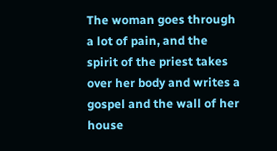The woman goes through a lot of pain, and the spirit of the priest takes over her body and writes a gospel and the wall of her house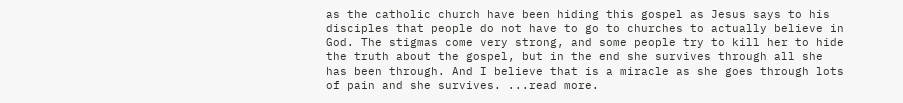as the catholic church have been hiding this gospel as Jesus says to his disciples that people do not have to go to churches to actually believe in God. The stigmas come very strong, and some people try to kill her to hide the truth about the gospel, but in the end she survives through all she has been through. And I believe that is a miracle as she goes through lots of pain and she survives. ...read more.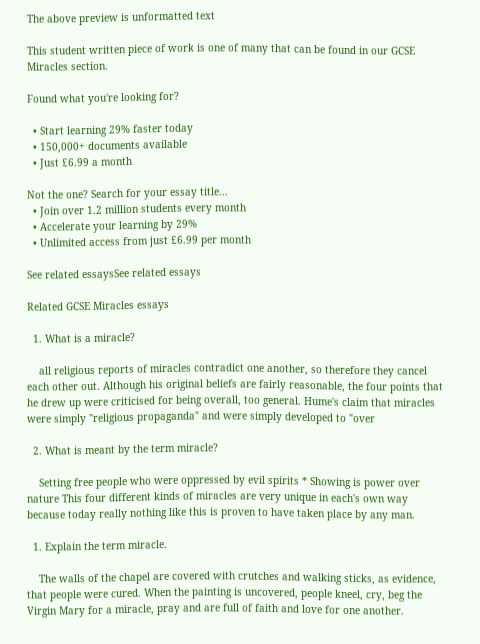The above preview is unformatted text

This student written piece of work is one of many that can be found in our GCSE Miracles section.

Found what you're looking for?

  • Start learning 29% faster today
  • 150,000+ documents available
  • Just £6.99 a month

Not the one? Search for your essay title...
  • Join over 1.2 million students every month
  • Accelerate your learning by 29%
  • Unlimited access from just £6.99 per month

See related essaysSee related essays

Related GCSE Miracles essays

  1. What is a miracle?

    all religious reports of miracles contradict one another, so therefore they cancel each other out. Although his original beliefs are fairly reasonable, the four points that he drew up were criticised for being overall, too general. Hume's claim that miracles were simply "religious propaganda" and were simply developed to "over

  2. What is meant by the term miracle?

    Setting free people who were oppressed by evil spirits * Showing is power over nature This four different kinds of miracles are very unique in each's own way because today really nothing like this is proven to have taken place by any man.

  1. Explain the term miracle.

    The walls of the chapel are covered with crutches and walking sticks, as evidence, that people were cured. When the painting is uncovered, people kneel, cry, beg the Virgin Mary for a miracle, pray and are full of faith and love for one another.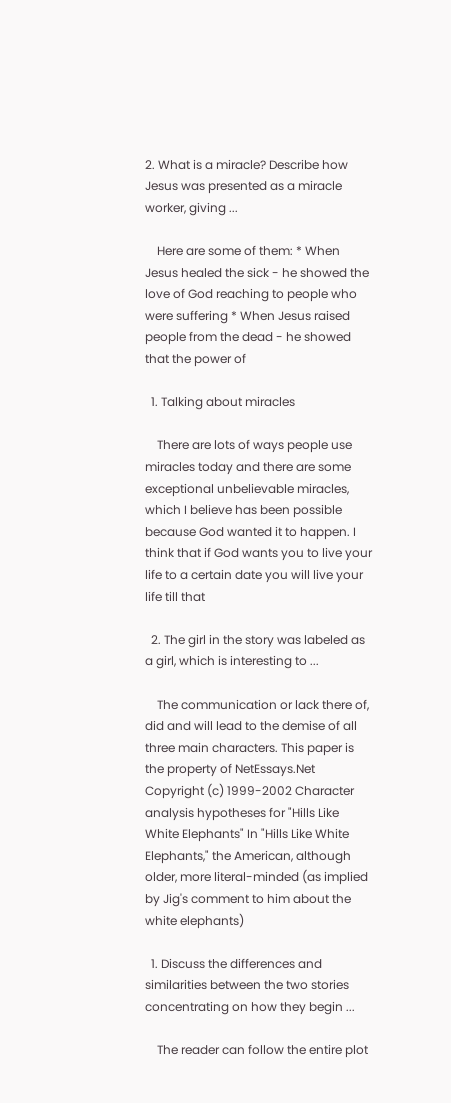2. What is a miracle? Describe how Jesus was presented as a miracle worker, giving ...

    Here are some of them: * When Jesus healed the sick - he showed the love of God reaching to people who were suffering * When Jesus raised people from the dead - he showed that the power of

  1. Talking about miracles

    There are lots of ways people use miracles today and there are some exceptional unbelievable miracles, which I believe has been possible because God wanted it to happen. I think that if God wants you to live your life to a certain date you will live your life till that

  2. The girl in the story was labeled as a girl, which is interesting to ...

    The communication or lack there of, did and will lead to the demise of all three main characters. This paper is the property of NetEssays.Net Copyright (c) 1999-2002 Character analysis hypotheses for "Hills Like White Elephants" In "Hills Like White Elephants," the American, although older, more literal-minded (as implied by Jig's comment to him about the white elephants)

  1. Discuss the differences and similarities between the two stories concentrating on how they begin ...

    The reader can follow the entire plot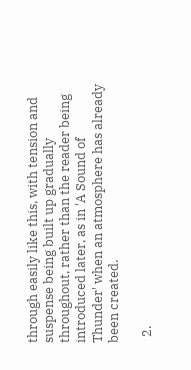through easily like this, with tension and suspense being built up gradually throughout, rather than the reader being introduced later, as in 'A Sound of Thunder' when an atmosphere has already been created.

  2.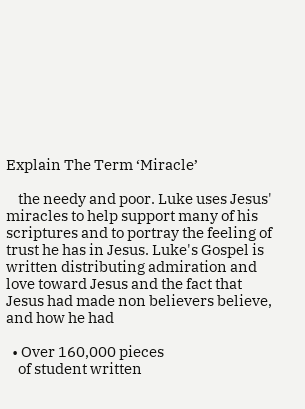Explain The Term ‘Miracle’

    the needy and poor. Luke uses Jesus' miracles to help support many of his scriptures and to portray the feeling of trust he has in Jesus. Luke's Gospel is written distributing admiration and love toward Jesus and the fact that Jesus had made non believers believe, and how he had

  • Over 160,000 pieces
    of student written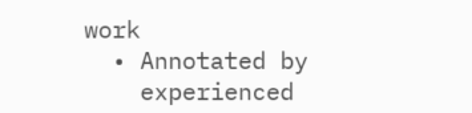work
  • Annotated by
    experienced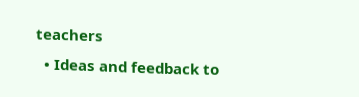teachers
  • Ideas and feedback to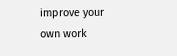improve your own work